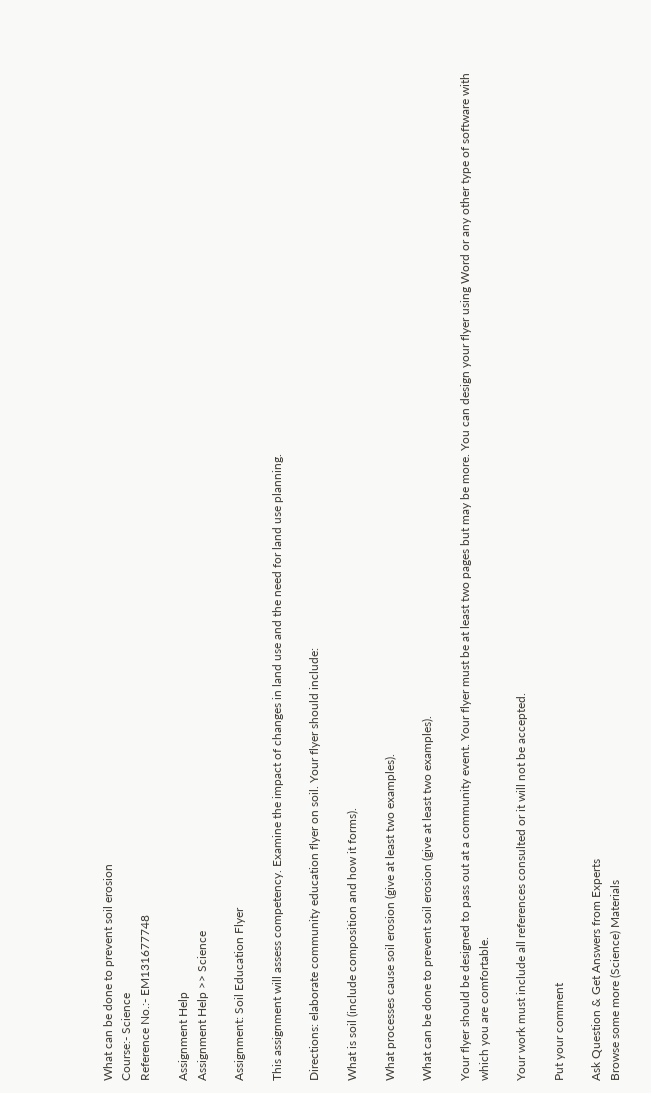What can be done to prevent soil erosion
Course:- Science
Reference No.:- EM131677748

Assignment Help
Assignment Help >> Science

Assignment: Soil Education Flyer

This assignment will assess competency. Examine the impact of changes in land use and the need for land use planning.

Directions: elaborate community education flyer on soil. Your flyer should include:

What is soil (include composition and how it forms).

What processes cause soil erosion (give at least two examples).

What can be done to prevent soil erosion (give at least two examples).

Your flyer should be designed to pass out at a community event. Your flyer must be at least two pages but may be more. You can design your flyer using Word or any other type of software with which you are comfortable.

Your work must include all references consulted or it will not be accepted.

Put your comment

Ask Question & Get Answers from Experts
Browse some more (Science) Materials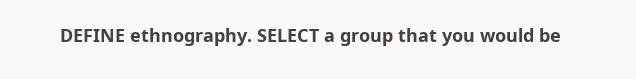DEFINE ethnography. SELECT a group that you would be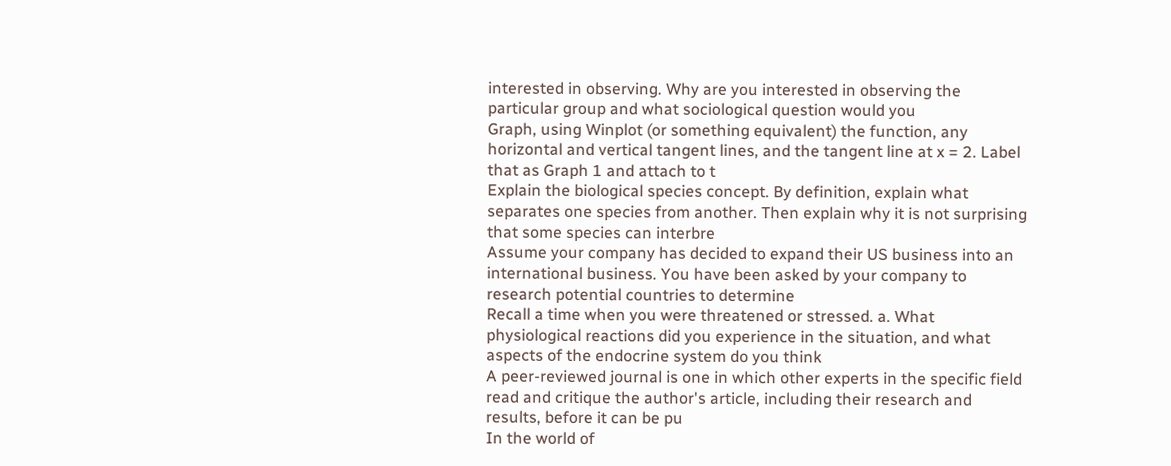interested in observing. Why are you interested in observing the particular group and what sociological question would you
Graph, using Winplot (or something equivalent) the function, any horizontal and vertical tangent lines, and the tangent line at x = 2. Label that as Graph 1 and attach to t
Explain the biological species concept. By definition, explain what separates one species from another. Then explain why it is not surprising that some species can interbre
Assume your company has decided to expand their US business into an international business. You have been asked by your company to research potential countries to determine
Recall a time when you were threatened or stressed. a. What physiological reactions did you experience in the situation, and what aspects of the endocrine system do you think
A peer-reviewed journal is one in which other experts in the specific field read and critique the author's article, including their research and results, before it can be pu
In the world of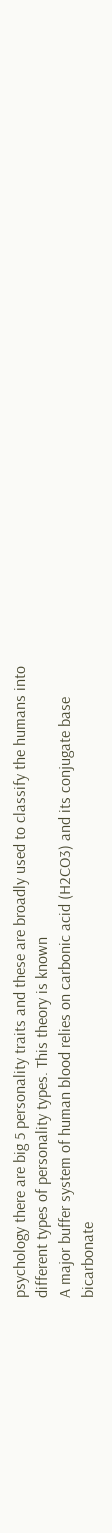psychology there are big 5 personality traits and these are broadly used to classify the humans into different types of personality types. This theory is known
A major buffer system of human blood relies on carbonic acid (H2CO3) and its conjugate base bicarbonate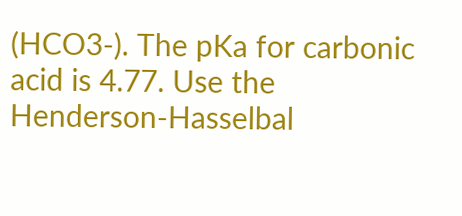(HCO3-). The pKa for carbonic acid is 4.77. Use the Henderson-Hasselbal